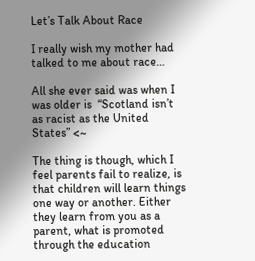Let’s Talk About Race

I really wish my mother had talked to me about race…

All she ever said was when I was older is  “Scotland isn’t as racist as the United States” <~

The thing is though, which I feel parents fail to realize, is that children will learn things one way or another. Either they learn from you as a parent, what is promoted through the education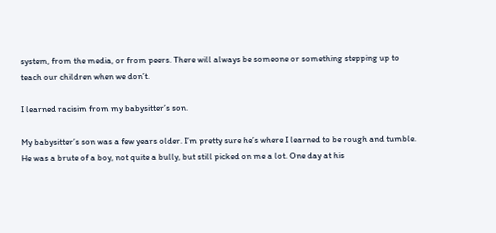system, from the media, or from peers. There will always be someone or something stepping up to teach our children when we don’t.

I learned racisim from my babysitter’s son.

My babysitter’s son was a few years older. I’m pretty sure he’s where I learned to be rough and tumble. He was a brute of a boy, not quite a bully, but still picked on me a lot. One day at his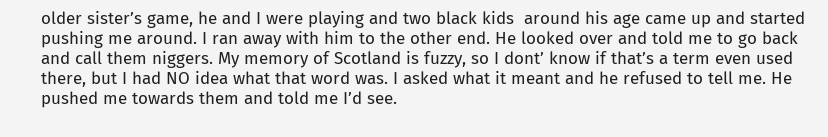older sister’s game, he and I were playing and two black kids  around his age came up and started pushing me around. I ran away with him to the other end. He looked over and told me to go back and call them niggers. My memory of Scotland is fuzzy, so I dont’ know if that’s a term even used there, but I had NO idea what that word was. I asked what it meant and he refused to tell me. He pushed me towards them and told me I’d see.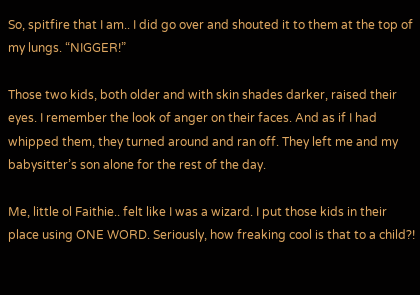So, spitfire that I am.. I did go over and shouted it to them at the top of my lungs. “NIGGER!”

Those two kids, both older and with skin shades darker, raised their eyes. I remember the look of anger on their faces. And as if I had whipped them, they turned around and ran off. They left me and my babysitter’s son alone for the rest of the day.

Me, little ol Faithie.. felt like I was a wizard. I put those kids in their place using ONE WORD. Seriously, how freaking cool is that to a child?!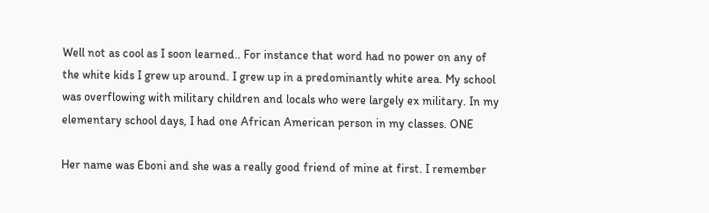Well not as cool as I soon learned.. For instance that word had no power on any of the white kids I grew up around. I grew up in a predominantly white area. My school was overflowing with military children and locals who were largely ex military. In my elementary school days, I had one African American person in my classes. ONE

Her name was Eboni and she was a really good friend of mine at first. I remember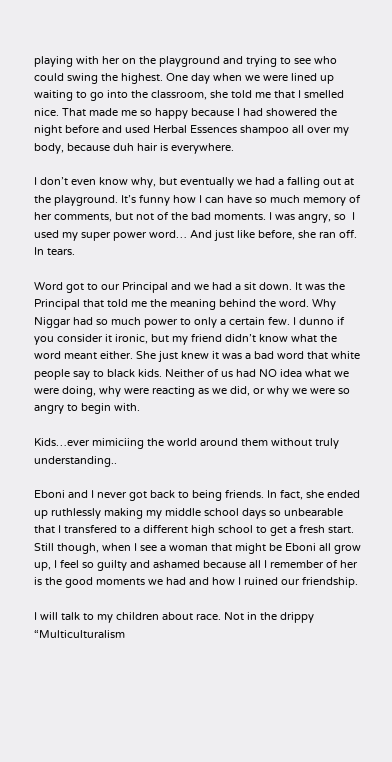playing with her on the playground and trying to see who could swing the highest. One day when we were lined up waiting to go into the classroom, she told me that I smelled nice. That made me so happy because I had showered the night before and used Herbal Essences shampoo all over my body, because duh hair is everywhere.

I don’t even know why, but eventually we had a falling out at the playground. It’s funny how I can have so much memory of her comments, but not of the bad moments. I was angry, so  I used my super power word… And just like before, she ran off. In tears.

Word got to our Principal and we had a sit down. It was the Principal that told me the meaning behind the word. Why Niggar had so much power to only a certain few. I dunno if you consider it ironic, but my friend didn’t know what the word meant either. She just knew it was a bad word that white people say to black kids. Neither of us had NO idea what we were doing, why were reacting as we did, or why we were so angry to begin with.

Kids…ever mimiciing the world around them without truly understanding..

Eboni and I never got back to being friends. In fact, she ended up ruthlessly making my middle school days so unbearable that I transfered to a different high school to get a fresh start. Still though, when I see a woman that might be Eboni all grow up, I feel so guilty and ashamed because all I remember of her is the good moments we had and how I ruined our friendship.

I will talk to my children about race. Not in the drippy “Multiculturalism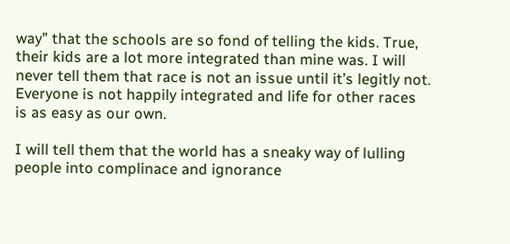way” that the schools are so fond of telling the kids. True, their kids are a lot more integrated than mine was. I will never tell them that race is not an issue until it’s legitly not. Everyone is not happily integrated and life for other races is as easy as our own.

I will tell them that the world has a sneaky way of lulling people into complinace and ignorance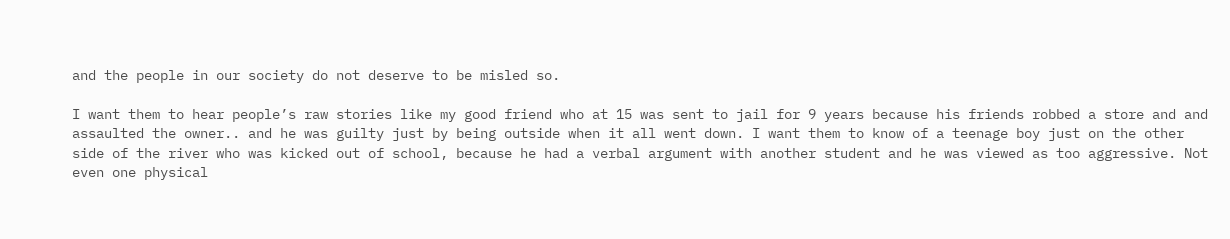and the people in our society do not deserve to be misled so.

I want them to hear people’s raw stories like my good friend who at 15 was sent to jail for 9 years because his friends robbed a store and and assaulted the owner.. and he was guilty just by being outside when it all went down. I want them to know of a teenage boy just on the other side of the river who was kicked out of school, because he had a verbal argument with another student and he was viewed as too aggressive. Not even one physical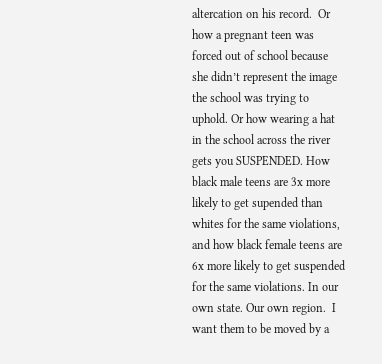altercation on his record.  Or how a pregnant teen was forced out of school because she didn’t represent the image the school was trying to uphold. Or how wearing a hat in the school across the river gets you SUSPENDED. How black male teens are 3x more likely to get supended than whites for the same violations, and how black female teens are 6x more likely to get suspended for the same violations. In our own state. Our own region.  I want them to be moved by a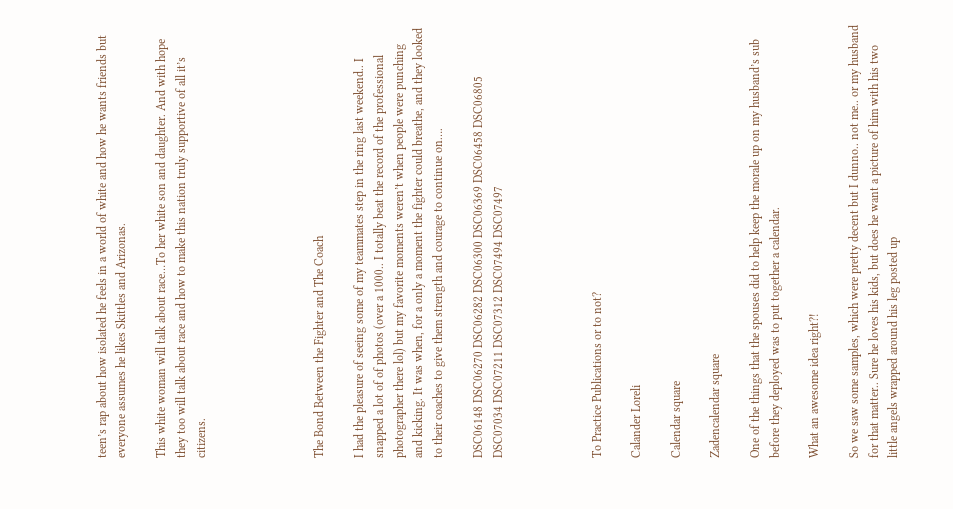teen’s rap about how isolated he feels in a world of white and how he wants friends but everyone assumes he likes Skittles and Arizonas.

This white woman will talk about race…To her white son and daughter. And with hope they too will talk about race and how to make this nation truly supportive of all it’s citizens.





The Bond Between the Fighter and The Coach

I had the pleasure of seeing some of my teammates step in the ring last weekend.. I snapped a lot of of photos (over a 1000.. I totally beat the record of the professional photographer there lol) but my favorite moments weren’t when people were punching and kicking. It was when, for a only a moment the fighter could breathe, and they looked to their coaches to give them strength and courage to continue on….

DSC06148 DSC06270 DSC06282 DSC06300 DSC06369 DSC06458 DSC06805 DSC07034 DSC07211 DSC07312 DSC07494 DSC07497




To Practice Publications or to not?

Calander Loreli

Calendar square

Zadencalendar square

One of the things that the spouses did to help keep the morale up on my husband’s sub before they deployed was to put together a calendar.

What an awesome idea right?!

So we saw some samples, which were pretty decent but I dunno.. not me.. or my husband for that matter.. Sure he loves his kids, but does he want a picture of him with his two little angels wrapped around his leg posted up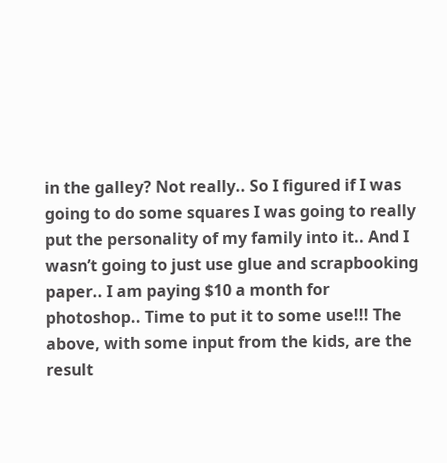in the galley? Not really.. So I figured if I was going to do some squares I was going to really put the personality of my family into it.. And I wasn’t going to just use glue and scrapbooking paper.. I am paying $10 a month for photoshop.. Time to put it to some use!!! The above, with some input from the kids, are the result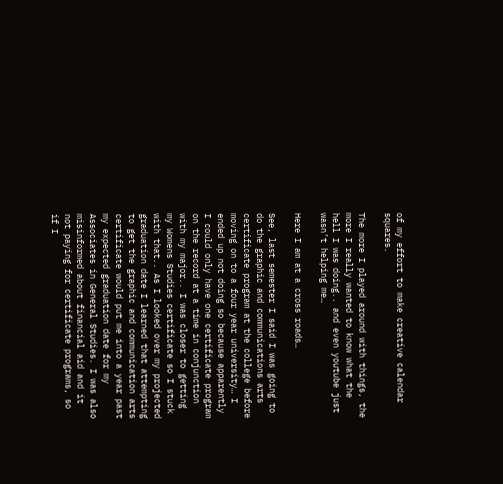of my effort to make creative calendar squares.

The more I played around with things, the more I really wanted to know what the hell I was doing.. and even youtube just wasn’t helping me…

Here I am at a cross roads…

See, last semester I said I was going to do the graphic and communications arts certificate program at the college before moving on to a four year university… I ended up not doing so because apparently I could only have one certificate program on the record at a time in conjunction with my major.. I was closer to getting my Womens Studies certificate so I stuck with that.. As I looked over my projected graduation date I learned that attempting to get the graphic and communication arts certificate would put me into a year past my expected graduation date for my Associates in General Studies. I was also misinformed about financial aid and it not paying for certificate programs, so if I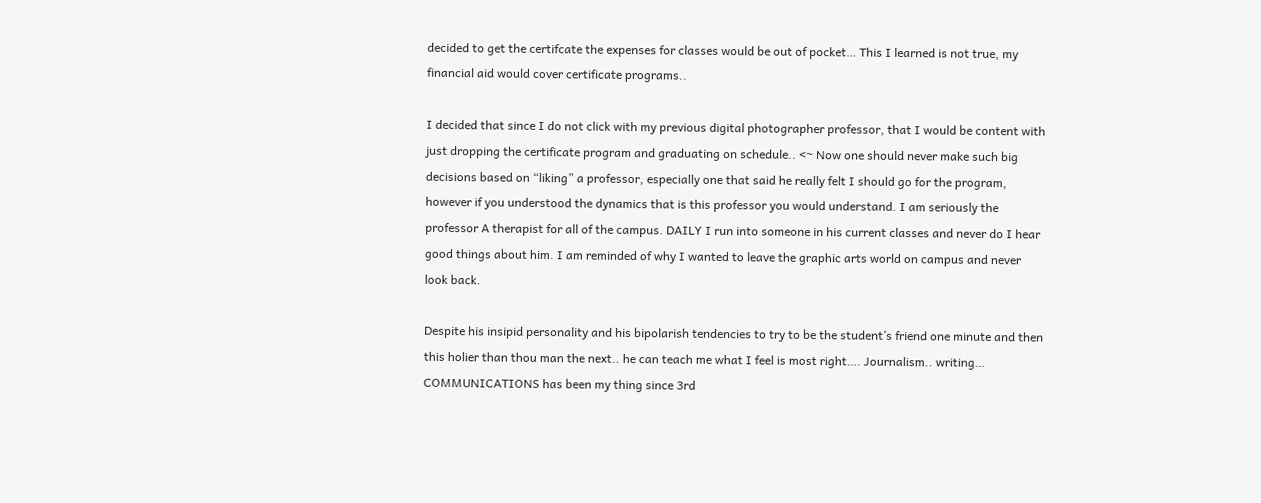decided to get the certifcate the expenses for classes would be out of pocket… This I learned is not true, my financial aid would cover certificate programs..

I decided that since I do not click with my previous digital photographer professor, that I would be content with just dropping the certificate program and graduating on schedule.. <~ Now one should never make such big decisions based on “liking” a professor, especially one that said he really felt I should go for the program, however if you understood the dynamics that is this professor you would understand. I am seriously the professor A therapist for all of the campus. DAILY I run into someone in his current classes and never do I hear good things about him. I am reminded of why I wanted to leave the graphic arts world on campus and never look back.

Despite his insipid personality and his bipolarish tendencies to try to be the student’s friend one minute and then this holier than thou man the next.. he can teach me what I feel is most right…. Journalism.. writing… COMMUNICATIONS has been my thing since 3rd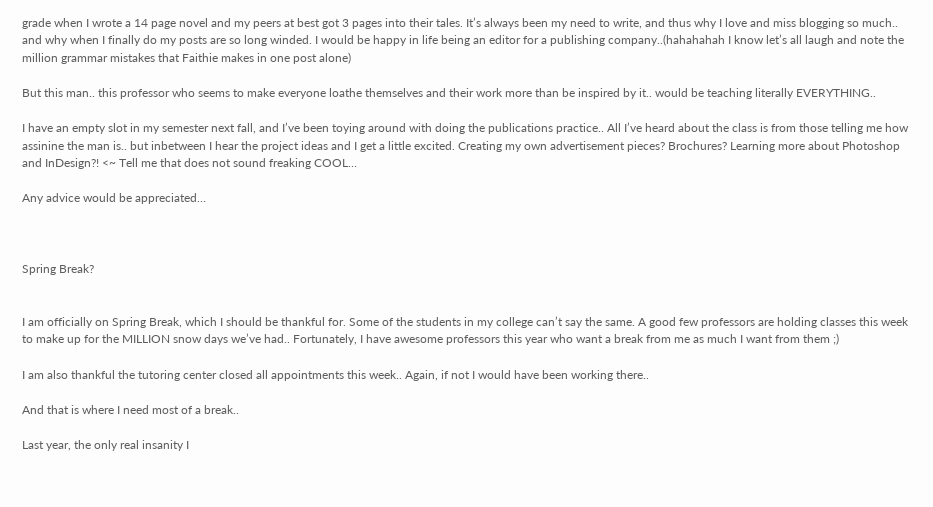grade when I wrote a 14 page novel and my peers at best got 3 pages into their tales. It’s always been my need to write, and thus why I love and miss blogging so much.. and why when I finally do my posts are so long winded. I would be happy in life being an editor for a publishing company..(hahahahah I know let’s all laugh and note the million grammar mistakes that Faithie makes in one post alone)

But this man.. this professor who seems to make everyone loathe themselves and their work more than be inspired by it.. would be teaching literally EVERYTHING..

I have an empty slot in my semester next fall, and I’ve been toying around with doing the publications practice.. All I’ve heard about the class is from those telling me how assinine the man is.. but inbetween I hear the project ideas and I get a little excited. Creating my own advertisement pieces? Brochures? Learning more about Photoshop and InDesign?! <~ Tell me that does not sound freaking COOL…

Any advice would be appreciated…



Spring Break?


I am officially on Spring Break, which I should be thankful for. Some of the students in my college can’t say the same. A good few professors are holding classes this week to make up for the MILLION snow days we’ve had.. Fortunately, I have awesome professors this year who want a break from me as much I want from them ;)

I am also thankful the tutoring center closed all appointments this week.. Again, if not I would have been working there..

And that is where I need most of a break..

Last year, the only real insanity I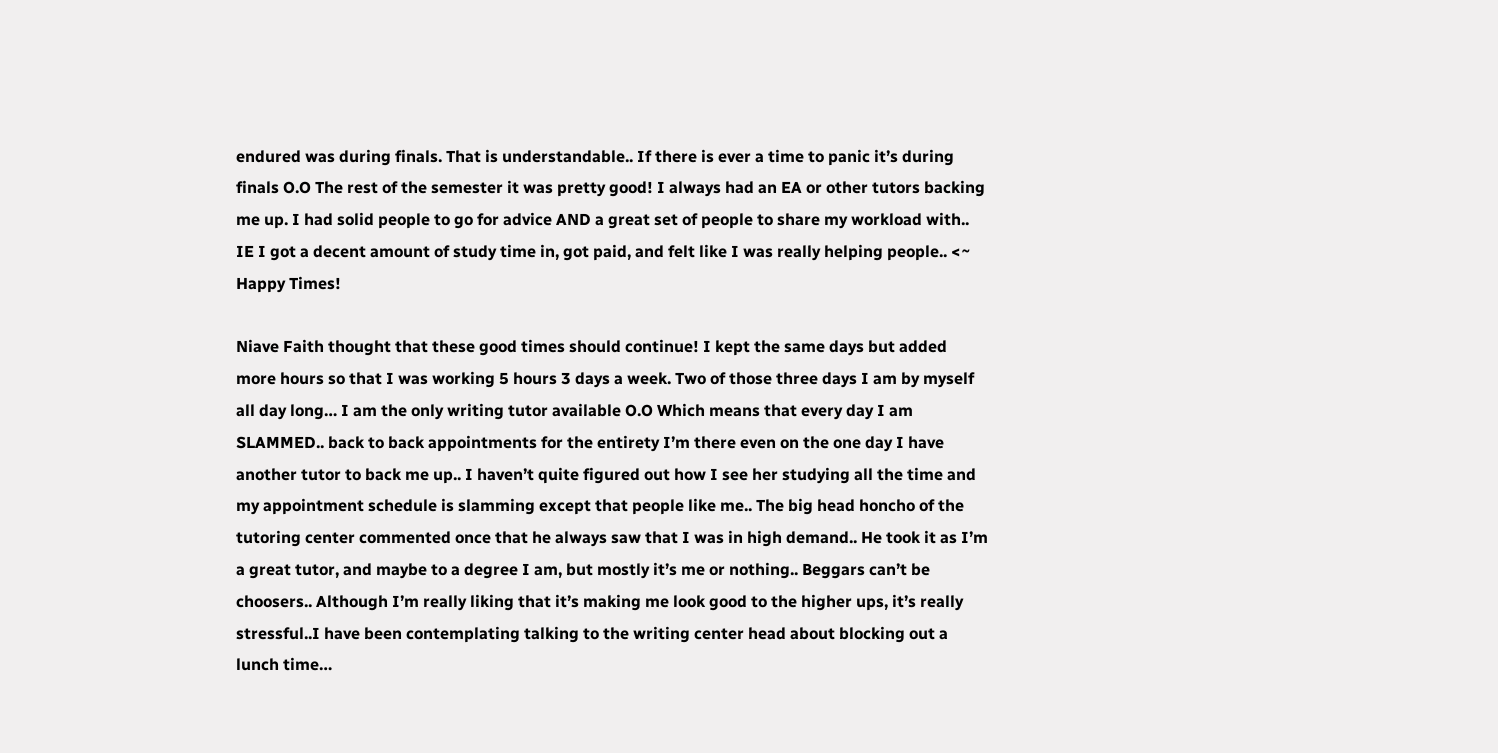endured was during finals. That is understandable.. If there is ever a time to panic it’s during finals O.O The rest of the semester it was pretty good! I always had an EA or other tutors backing me up. I had solid people to go for advice AND a great set of people to share my workload with.. IE I got a decent amount of study time in, got paid, and felt like I was really helping people.. <~ Happy Times!

Niave Faith thought that these good times should continue! I kept the same days but added more hours so that I was working 5 hours 3 days a week. Two of those three days I am by myself all day long… I am the only writing tutor available O.O Which means that every day I am SLAMMED.. back to back appointments for the entirety I’m there even on the one day I have another tutor to back me up.. I haven’t quite figured out how I see her studying all the time and my appointment schedule is slamming except that people like me.. The big head honcho of the tutoring center commented once that he always saw that I was in high demand.. He took it as I’m a great tutor, and maybe to a degree I am, but mostly it’s me or nothing.. Beggars can’t be choosers.. Although I’m really liking that it’s making me look good to the higher ups, it’s really stressful..I have been contemplating talking to the writing center head about blocking out a lunch time…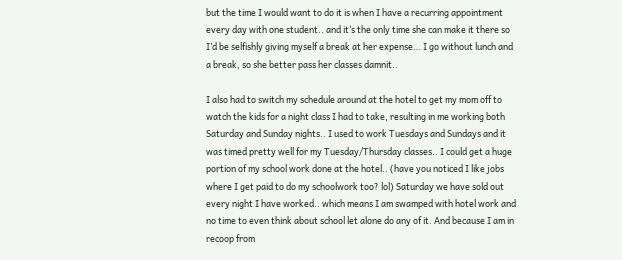but the time I would want to do it is when I have a recurring appointment every day with one student.. and it’s the only time she can make it there so I’d be selfishly giving myself a break at her expense… I go without lunch and a break, so she better pass her classes damnit..

I also had to switch my schedule around at the hotel to get my mom off to watch the kids for a night class I had to take, resulting in me working both Saturday and Sunday nights.. I used to work Tuesdays and Sundays and it was timed pretty well for my Tuesday/Thursday classes.. I could get a huge portion of my school work done at the hotel.. (have you noticed I like jobs where I get paid to do my schoolwork too? lol) Saturday we have sold out every night I have worked.. which means I am swamped with hotel work and no time to even think about school let alone do any of it. And because I am in recoop from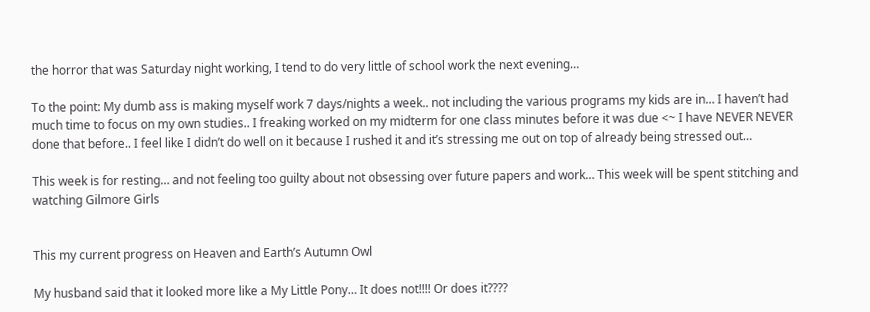the horror that was Saturday night working, I tend to do very little of school work the next evening…

To the point: My dumb ass is making myself work 7 days/nights a week.. not including the various programs my kids are in… I haven’t had much time to focus on my own studies.. I freaking worked on my midterm for one class minutes before it was due <~ I have NEVER NEVER done that before.. I feel like I didn’t do well on it because I rushed it and it’s stressing me out on top of already being stressed out…

This week is for resting… and not feeling too guilty about not obsessing over future papers and work… This week will be spent stitching and watching Gilmore Girls


This my current progress on Heaven and Earth’s Autumn Owl

My husband said that it looked more like a My Little Pony… It does not!!!! Or does it????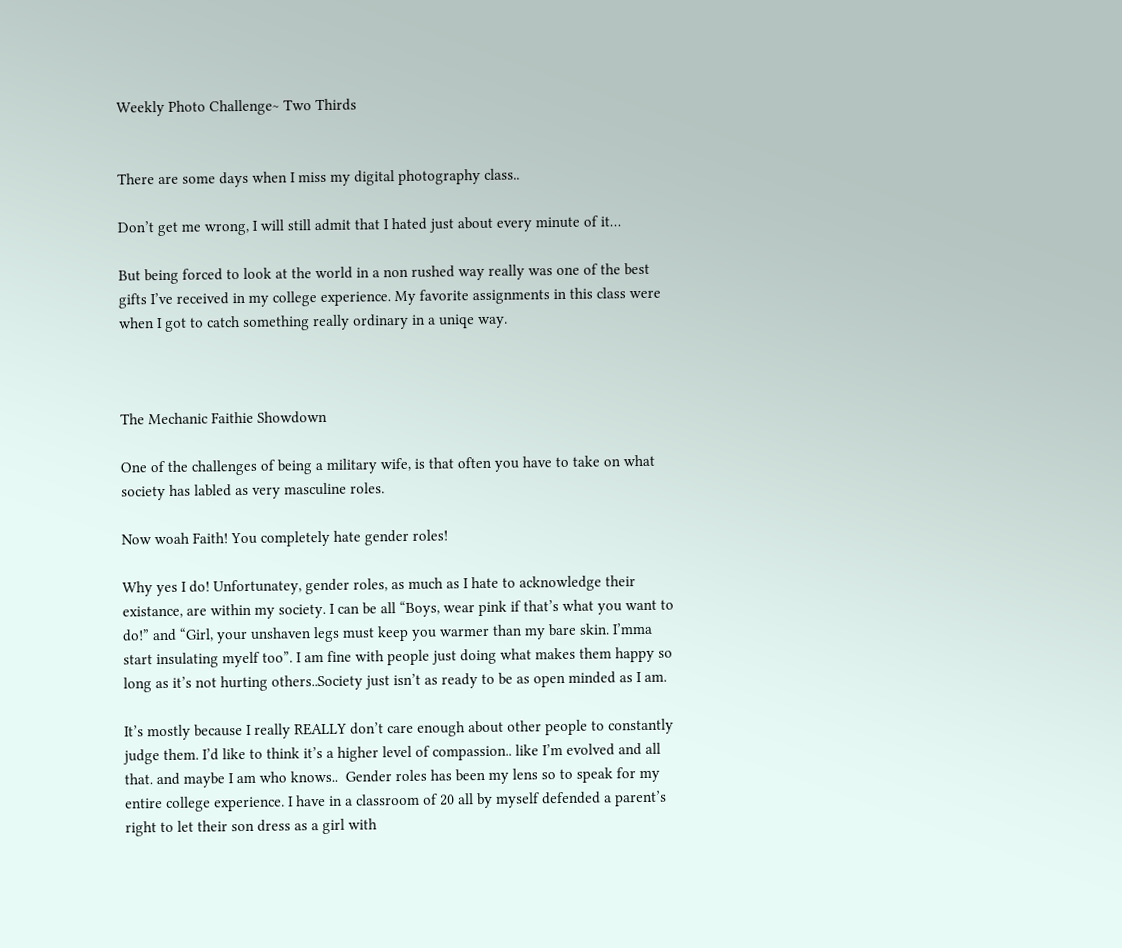Weekly Photo Challenge~ Two Thirds


There are some days when I miss my digital photography class..

Don’t get me wrong, I will still admit that I hated just about every minute of it…

But being forced to look at the world in a non rushed way really was one of the best gifts I’ve received in my college experience. My favorite assignments in this class were when I got to catch something really ordinary in a uniqe way.



The Mechanic Faithie Showdown

One of the challenges of being a military wife, is that often you have to take on what society has labled as very masculine roles.

Now woah Faith! You completely hate gender roles!

Why yes I do! Unfortunatey, gender roles, as much as I hate to acknowledge their existance, are within my society. I can be all “Boys, wear pink if that’s what you want to do!” and “Girl, your unshaven legs must keep you warmer than my bare skin. I’mma start insulating myelf too”. I am fine with people just doing what makes them happy so long as it’s not hurting others..Society just isn’t as ready to be as open minded as I am.

It’s mostly because I really REALLY don’t care enough about other people to constantly judge them. I’d like to think it’s a higher level of compassion.. like I’m evolved and all that. and maybe I am who knows..  Gender roles has been my lens so to speak for my entire college experience. I have in a classroom of 20 all by myself defended a parent’s right to let their son dress as a girl with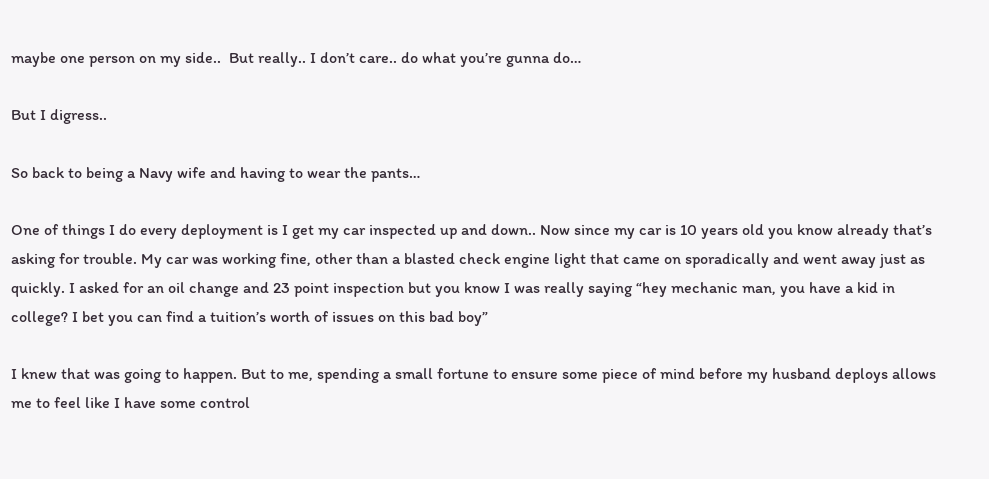maybe one person on my side..  But really.. I don’t care.. do what you’re gunna do…

But I digress..

So back to being a Navy wife and having to wear the pants…

One of things I do every deployment is I get my car inspected up and down.. Now since my car is 10 years old you know already that’s asking for trouble. My car was working fine, other than a blasted check engine light that came on sporadically and went away just as quickly. I asked for an oil change and 23 point inspection but you know I was really saying “hey mechanic man, you have a kid in college? I bet you can find a tuition’s worth of issues on this bad boy”

I knew that was going to happen. But to me, spending a small fortune to ensure some piece of mind before my husband deploys allows me to feel like I have some control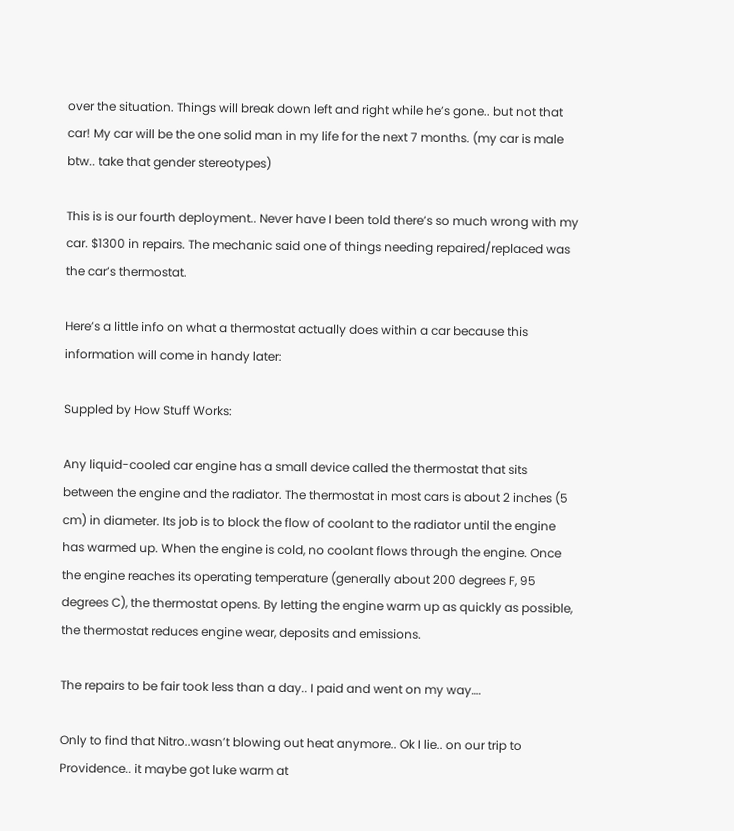over the situation. Things will break down left and right while he’s gone.. but not that car! My car will be the one solid man in my life for the next 7 months. (my car is male btw.. take that gender stereotypes)

This is is our fourth deployment.. Never have I been told there’s so much wrong with my car. $1300 in repairs. The mechanic said one of things needing repaired/replaced was the car’s thermostat.

Here’s a little info on what a thermostat actually does within a car because this information will come in handy later:

Suppled by How Stuff Works:

Any liquid-cooled car engine has a small device called the thermostat that sits between the engine and the radiator. The thermostat in most cars is about 2 inches (5 cm) in diameter. Its job is to block the flow of coolant to the radiator until the engine has warmed up. When the engine is cold, no coolant flows through the engine. Once the engine reaches its operating temperature (generally about 200 degrees F, 95 degrees C), the thermostat opens. By letting the engine warm up as quickly as possible, the thermostat reduces engine wear, deposits and emissions.

The repairs to be fair took less than a day.. I paid and went on my way….

Only to find that Nitro..wasn’t blowing out heat anymore.. Ok I lie.. on our trip to Providence.. it maybe got luke warm at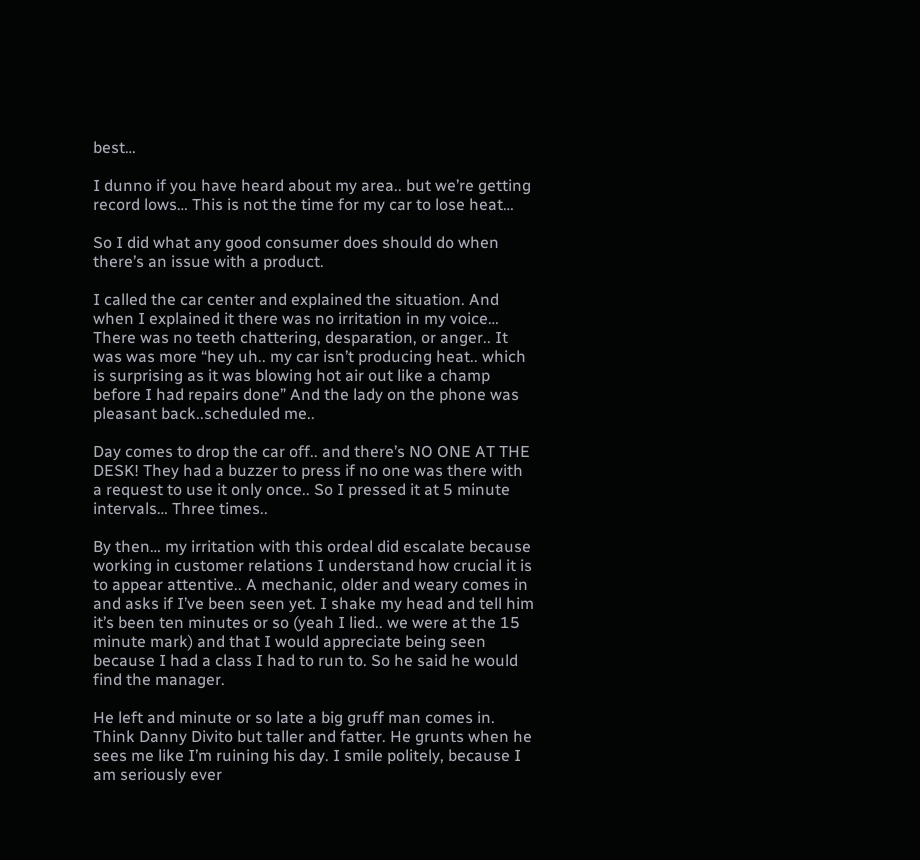best…

I dunno if you have heard about my area.. but we’re getting record lows… This is not the time for my car to lose heat…

So I did what any good consumer does should do when there’s an issue with a product.

I called the car center and explained the situation. And when I explained it there was no irritation in my voice… There was no teeth chattering, desparation, or anger.. It was was more “hey uh.. my car isn’t producing heat.. which is surprising as it was blowing hot air out like a champ before I had repairs done” And the lady on the phone was pleasant back..scheduled me..

Day comes to drop the car off.. and there’s NO ONE AT THE DESK! They had a buzzer to press if no one was there with a request to use it only once.. So I pressed it at 5 minute intervals… Three times..

By then… my irritation with this ordeal did escalate because working in customer relations I understand how crucial it is to appear attentive.. A mechanic, older and weary comes in and asks if I’ve been seen yet. I shake my head and tell him it’s been ten minutes or so (yeah I lied.. we were at the 15 minute mark) and that I would appreciate being seen because I had a class I had to run to. So he said he would find the manager.

He left and minute or so late a big gruff man comes in. Think Danny Divito but taller and fatter. He grunts when he sees me like I’m ruining his day. I smile politely, because I am seriously ever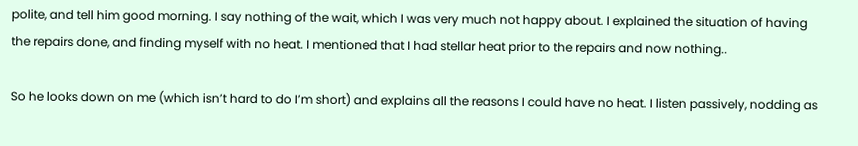polite, and tell him good morning. I say nothing of the wait, which I was very much not happy about. I explained the situation of having the repairs done, and finding myself with no heat. I mentioned that I had stellar heat prior to the repairs and now nothing..

So he looks down on me (which isn’t hard to do I’m short) and explains all the reasons I could have no heat. I listen passively, nodding as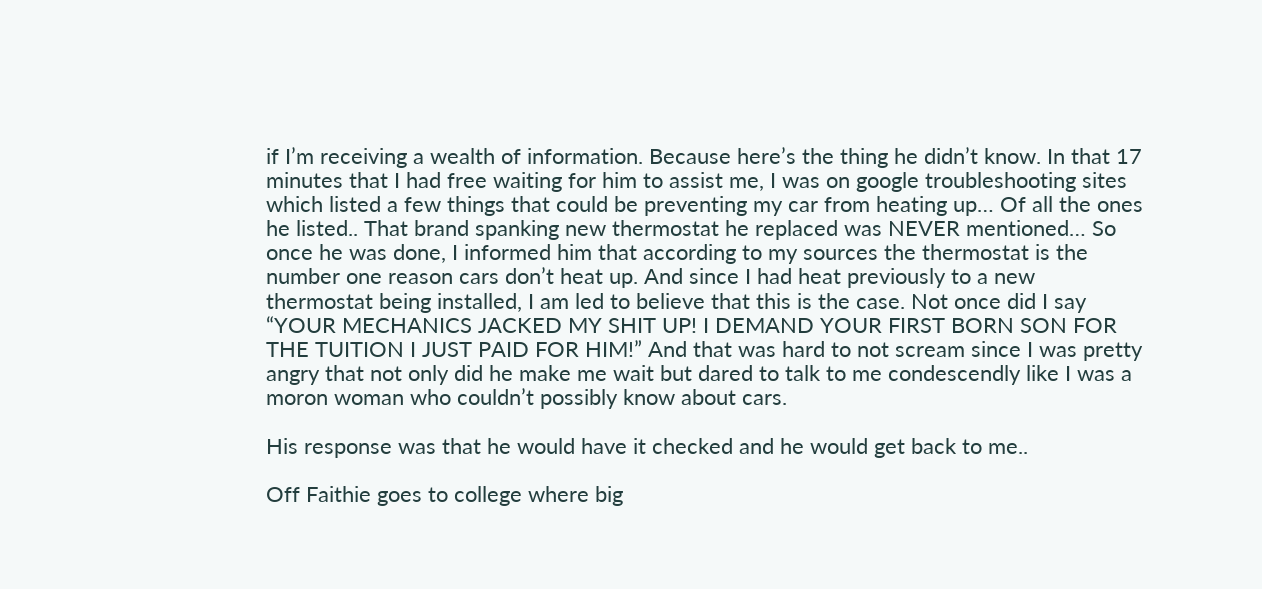if I’m receiving a wealth of information. Because here’s the thing he didn’t know. In that 17 minutes that I had free waiting for him to assist me, I was on google troubleshooting sites which listed a few things that could be preventing my car from heating up… Of all the ones he listed.. That brand spanking new thermostat he replaced was NEVER mentioned… So once he was done, I informed him that according to my sources the thermostat is the number one reason cars don’t heat up. And since I had heat previously to a new thermostat being installed, I am led to believe that this is the case. Not once did I say “YOUR MECHANICS JACKED MY SHIT UP! I DEMAND YOUR FIRST BORN SON FOR THE TUITION I JUST PAID FOR HIM!” And that was hard to not scream since I was pretty angry that not only did he make me wait but dared to talk to me condescendly like I was a moron woman who couldn’t possibly know about cars.

His response was that he would have it checked and he would get back to me..

Off Faithie goes to college where big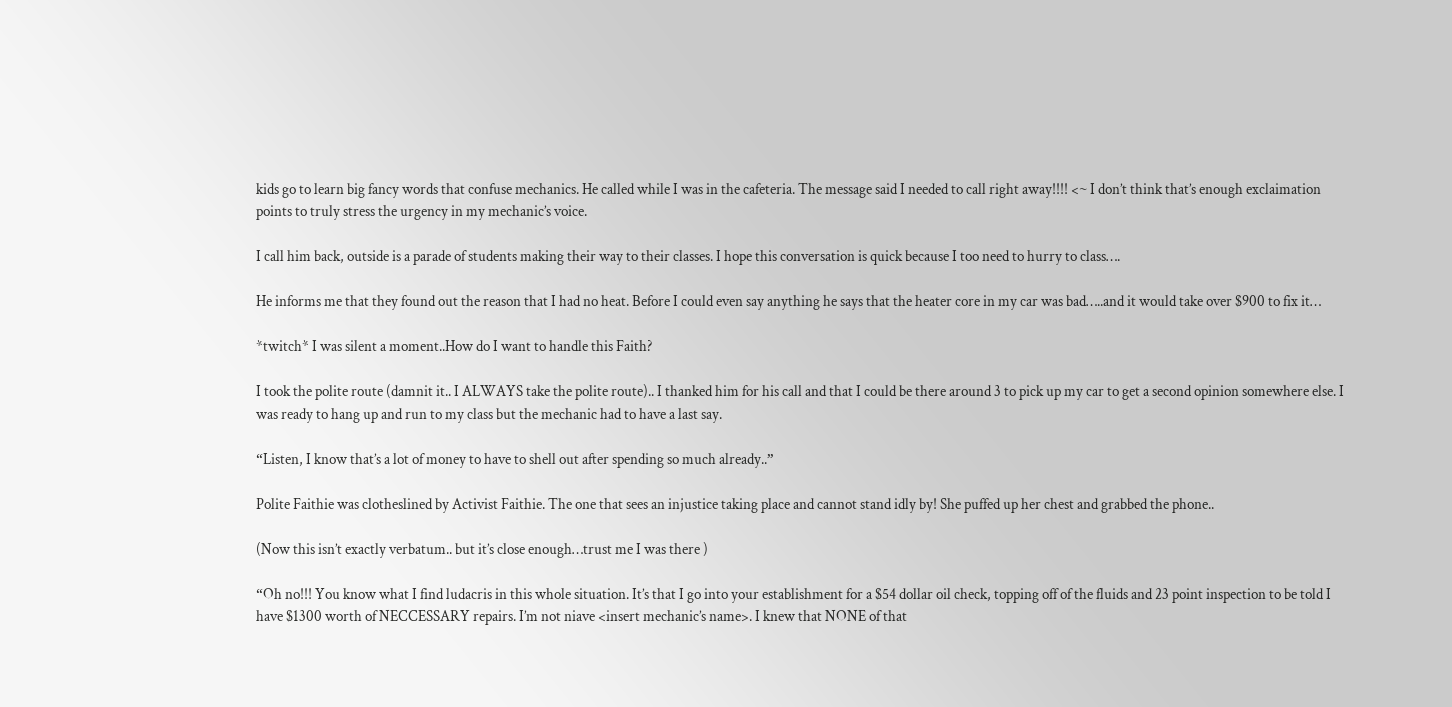kids go to learn big fancy words that confuse mechanics. He called while I was in the cafeteria. The message said I needed to call right away!!!! <~ I don’t think that’s enough exclaimation points to truly stress the urgency in my mechanic’s voice.

I call him back, outside is a parade of students making their way to their classes. I hope this conversation is quick because I too need to hurry to class….

He informs me that they found out the reason that I had no heat. Before I could even say anything he says that the heater core in my car was bad…..and it would take over $900 to fix it…

*twitch* I was silent a moment..How do I want to handle this Faith?

I took the polite route (damnit it.. I ALWAYS take the polite route).. I thanked him for his call and that I could be there around 3 to pick up my car to get a second opinion somewhere else. I was ready to hang up and run to my class but the mechanic had to have a last say.

“Listen, I know that’s a lot of money to have to shell out after spending so much already..”

Polite Faithie was clotheslined by Activist Faithie. The one that sees an injustice taking place and cannot stand idly by! She puffed up her chest and grabbed the phone..

(Now this isn’t exactly verbatum.. but it’s close enough…trust me I was there )

“Oh no!!! You know what I find ludacris in this whole situation. It’s that I go into your establishment for a $54 dollar oil check, topping off of the fluids and 23 point inspection to be told I have $1300 worth of NECCESSARY repairs. I’m not niave <insert mechanic’s name>. I knew that NONE of that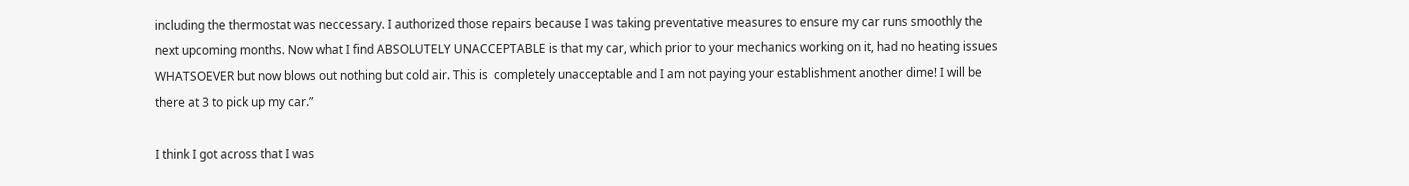including the thermostat was neccessary. I authorized those repairs because I was taking preventative measures to ensure my car runs smoothly the next upcoming months. Now what I find ABSOLUTELY UNACCEPTABLE is that my car, which prior to your mechanics working on it, had no heating issues WHATSOEVER but now blows out nothing but cold air. This is  completely unacceptable and I am not paying your establishment another dime! I will be there at 3 to pick up my car.”

I think I got across that I was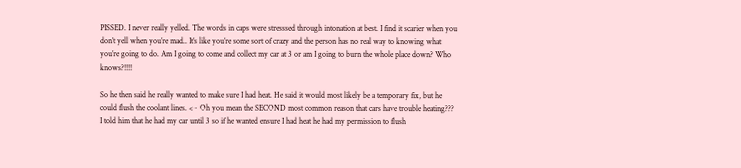PISSED. I never really yelled. The words in caps were stresssed through intonation at best. I find it scarier when you don’t yell when you’re mad.. It’s like you’re some sort of crazy and the person has no real way to knowing what you’re going to do. Am I going to come and collect my car at 3 or am I going to burn the whole place down? Who knows?!!!!

So he then said he really wanted to make sure I had heat. He said it would most likely be a temporary fix, but he could flush the coolant lines. <~ Oh you mean the SECOND most common reason that cars have trouble heating??? I told him that he had my car until 3 so if he wanted ensure I had heat he had my permission to flush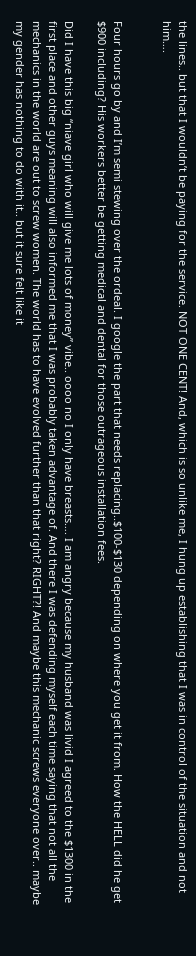the lines.. but that I wouldn’t be paying for the service. NOT ONE CENT! And, which is so unlike me, I hung up establishing that I was in control of the situation and not him….


Four hours go by and I’m semi stewing over the ordeal. I google the part that needs replacing..$100-$130 depending on where you get it from. How the HELL did he get $900 including? His workers better be getting medical and dental for those outrageous installation fees.

Did I have this big “niave girl who will give me lots of money” vibe.. oooo no I only have breasts…. I am angry because my husband was livid I agreed to the $1300 in the first place and other guys meaning will also informed me that I was probably taken advantage of. And there I was defending myself each time saying that not all the mechanics in the world are out to screw women. The world has to have evolved further than that right? RIGHT?! And maybe this mechanic screws everyone over.. maybe my gender has nothing to do with it.. but it sure felt like it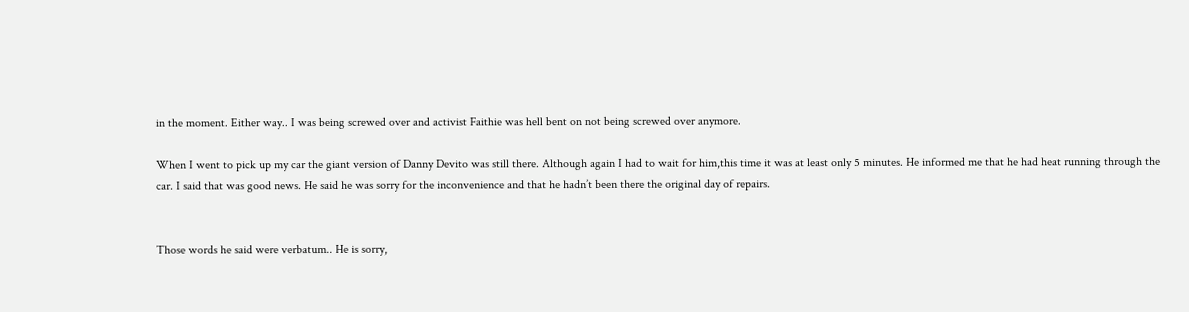in the moment. Either way.. I was being screwed over and activist Faithie was hell bent on not being screwed over anymore.

When I went to pick up my car the giant version of Danny Devito was still there. Although again I had to wait for him,this time it was at least only 5 minutes. He informed me that he had heat running through the car. I said that was good news. He said he was sorry for the inconvenience and that he hadn’t been there the original day of repairs.


Those words he said were verbatum.. He is sorry,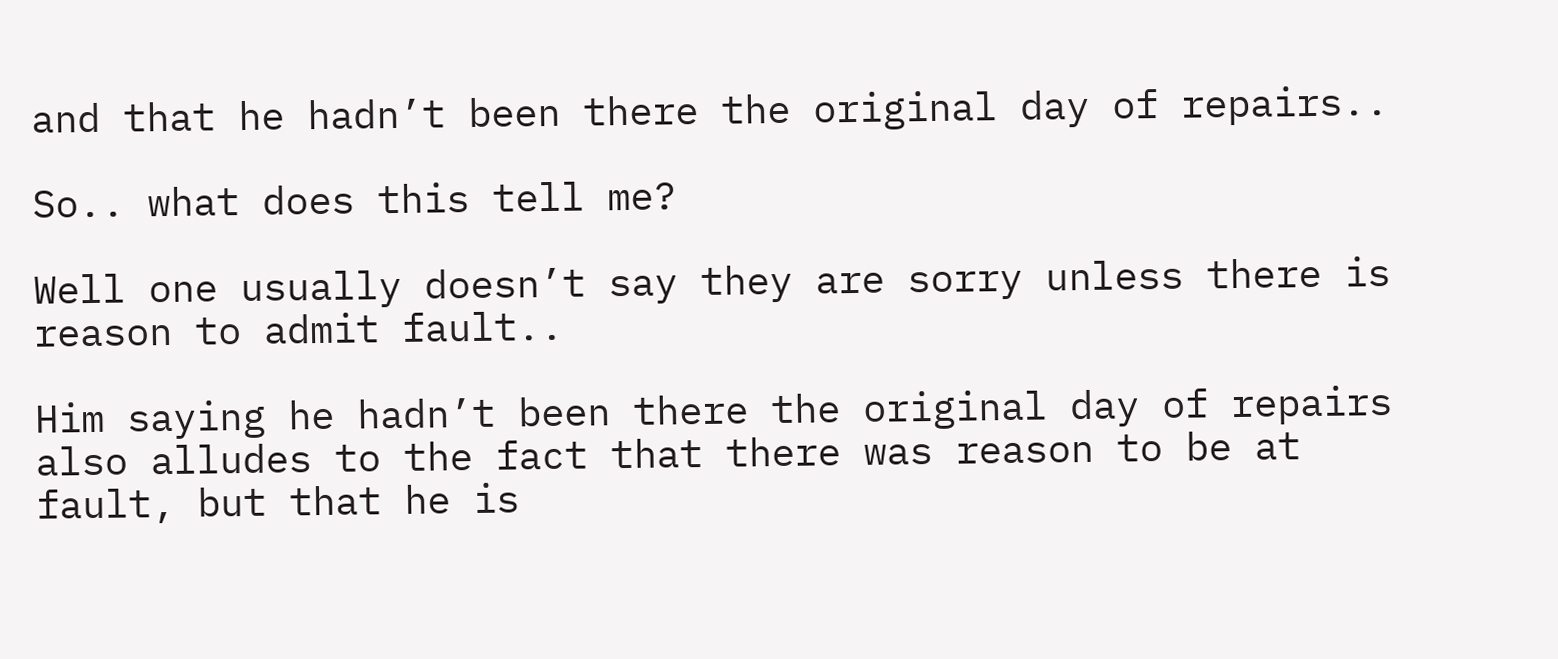and that he hadn’t been there the original day of repairs..

So.. what does this tell me?

Well one usually doesn’t say they are sorry unless there is reason to admit fault..

Him saying he hadn’t been there the original day of repairs also alludes to the fact that there was reason to be at fault, but that he is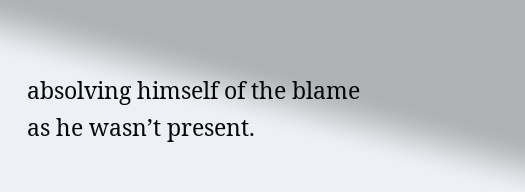absolving himself of the blame as he wasn’t present.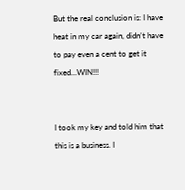But the real conclusion is: I have heat in my car again, didn’t have to pay even a cent to get it fixed…WIN!!!


I took my key and told him that this is a business. I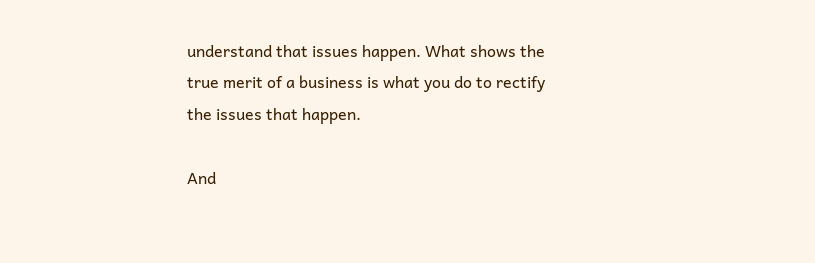understand that issues happen. What shows the true merit of a business is what you do to rectify the issues that happen.

And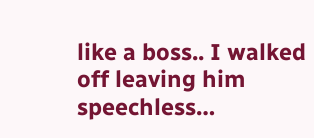like a boss.. I walked off leaving him speechless…